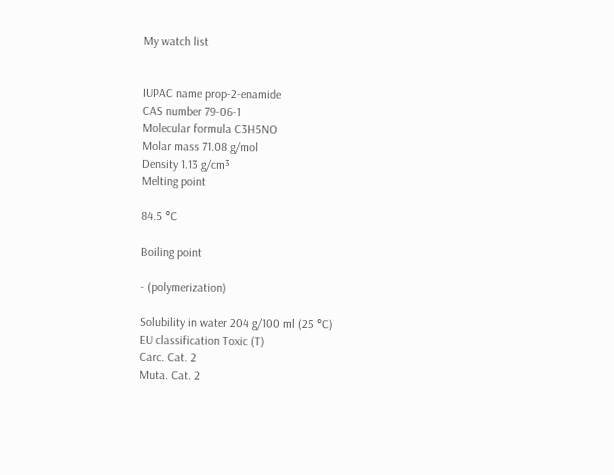My watch list


IUPAC name prop-2-enamide
CAS number 79-06-1
Molecular formula C3H5NO
Molar mass 71.08 g/mol
Density 1.13 g/cm³
Melting point

84.5 °C

Boiling point

- (polymerization)

Solubility in water 204 g/100 ml (25 °C)
EU classification Toxic (T)
Carc. Cat. 2
Muta. Cat. 2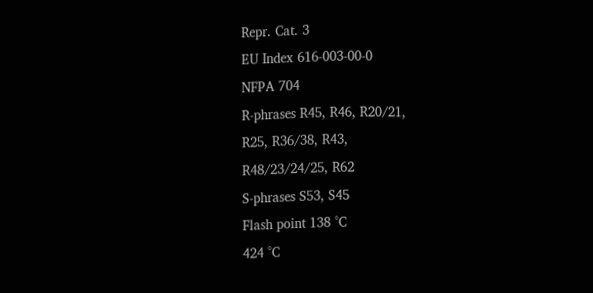Repr. Cat. 3
EU Index 616-003-00-0
NFPA 704
R-phrases R45, R46, R20/21,
R25, R36/38, R43,
R48/23/24/25, R62
S-phrases S53, S45
Flash point 138 °C
424 °C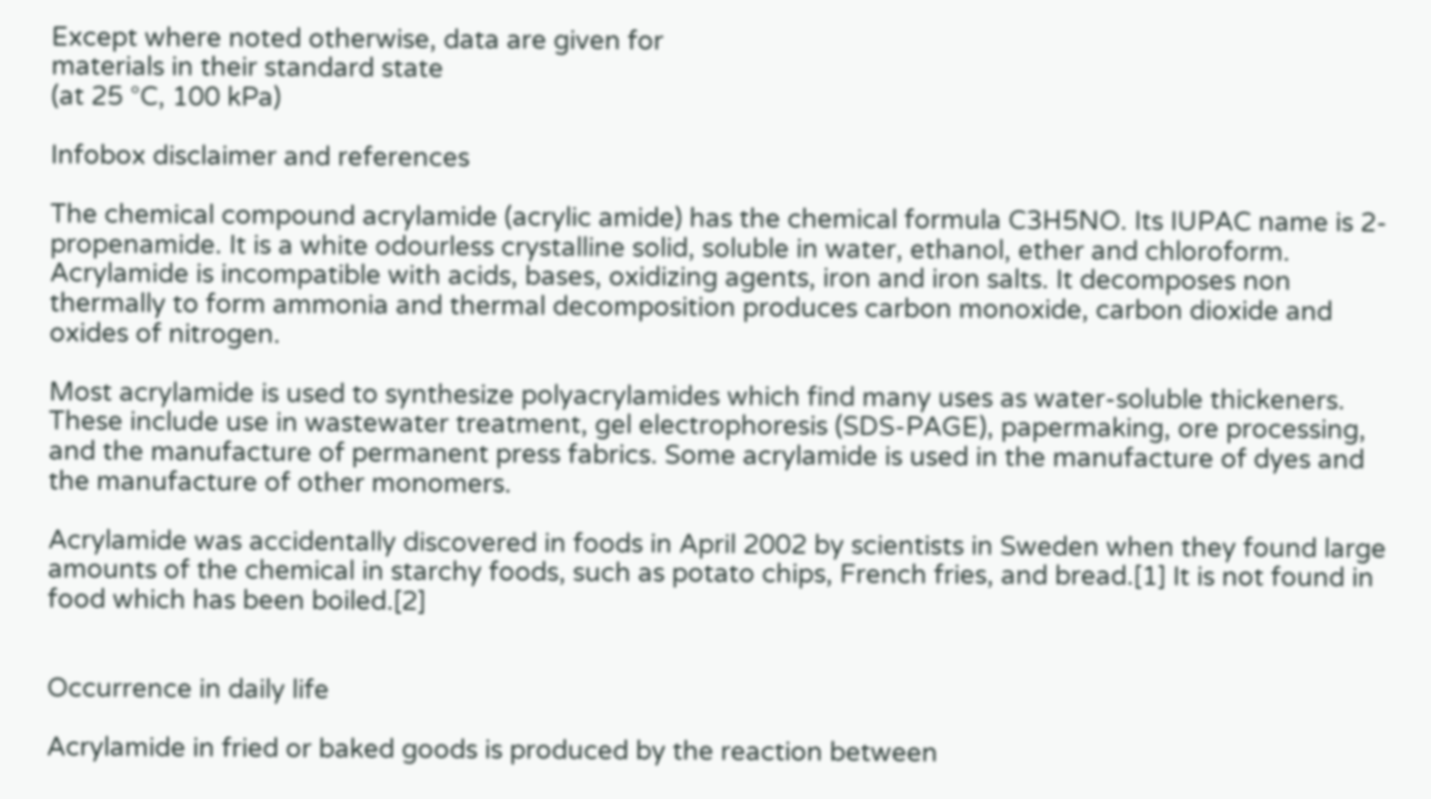Except where noted otherwise, data are given for
materials in their standard state
(at 25 °C, 100 kPa)

Infobox disclaimer and references

The chemical compound acrylamide (acrylic amide) has the chemical formula C3H5NO. Its IUPAC name is 2-propenamide. It is a white odourless crystalline solid, soluble in water, ethanol, ether and chloroform. Acrylamide is incompatible with acids, bases, oxidizing agents, iron and iron salts. It decomposes non thermally to form ammonia and thermal decomposition produces carbon monoxide, carbon dioxide and oxides of nitrogen.

Most acrylamide is used to synthesize polyacrylamides which find many uses as water-soluble thickeners. These include use in wastewater treatment, gel electrophoresis (SDS-PAGE), papermaking, ore processing, and the manufacture of permanent press fabrics. Some acrylamide is used in the manufacture of dyes and the manufacture of other monomers.

Acrylamide was accidentally discovered in foods in April 2002 by scientists in Sweden when they found large amounts of the chemical in starchy foods, such as potato chips, French fries, and bread.[1] It is not found in food which has been boiled.[2]


Occurrence in daily life

Acrylamide in fried or baked goods is produced by the reaction between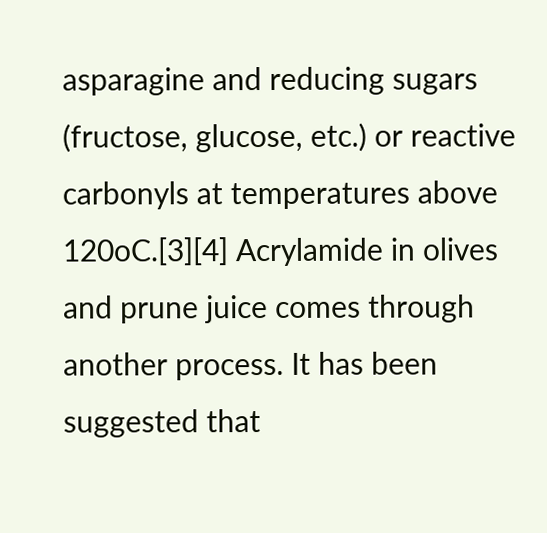asparagine and reducing sugars (fructose, glucose, etc.) or reactive carbonyls at temperatures above 120oC.[3][4] Acrylamide in olives and prune juice comes through another process. It has been suggested that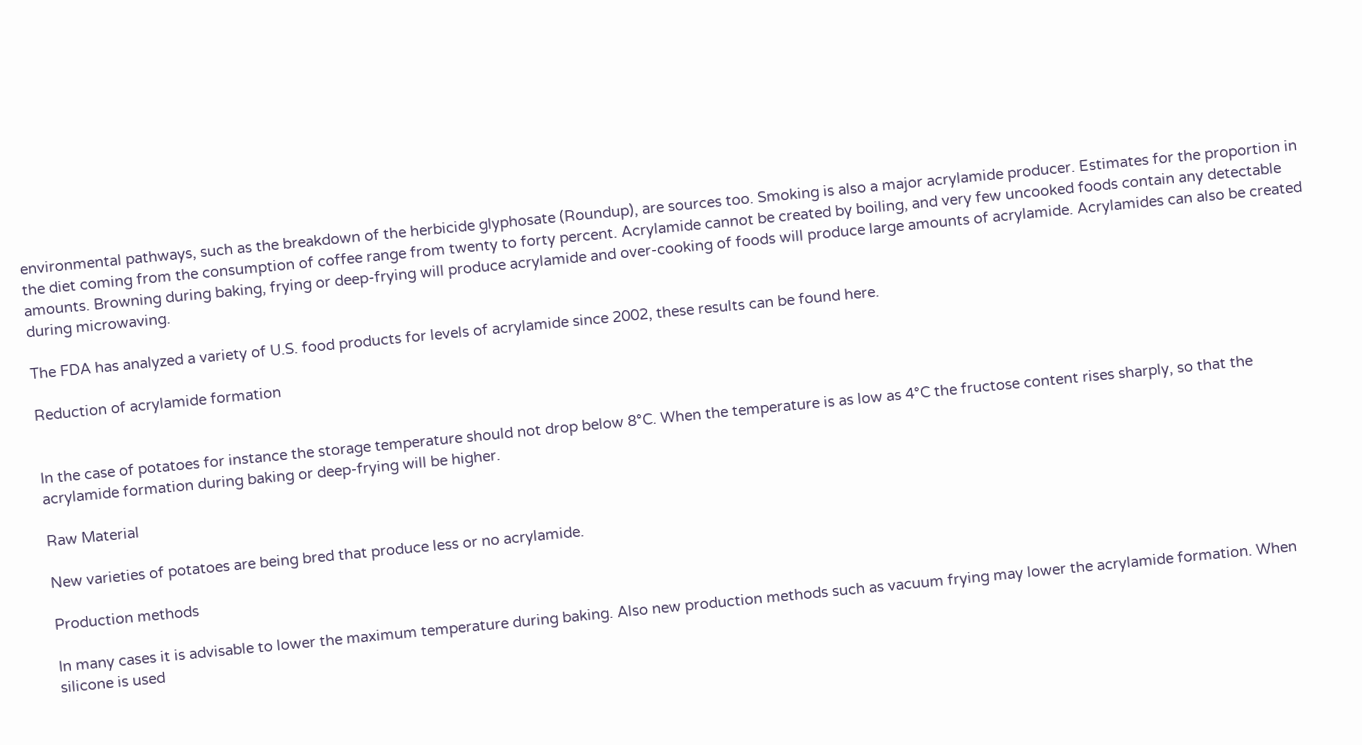environmental pathways, such as the breakdown of the herbicide glyphosate (Roundup), are sources too. Smoking is also a major acrylamide producer. Estimates for the proportion in the diet coming from the consumption of coffee range from twenty to forty percent. Acrylamide cannot be created by boiling, and very few uncooked foods contain any detectable amounts. Browning during baking, frying or deep-frying will produce acrylamide and over-cooking of foods will produce large amounts of acrylamide. Acrylamides can also be created during microwaving.

The FDA has analyzed a variety of U.S. food products for levels of acrylamide since 2002, these results can be found here.

Reduction of acrylamide formation


In the case of potatoes for instance the storage temperature should not drop below 8°C. When the temperature is as low as 4°C the fructose content rises sharply, so that the acrylamide formation during baking or deep-frying will be higher.

Raw Material

New varieties of potatoes are being bred that produce less or no acrylamide.

Production methods

In many cases it is advisable to lower the maximum temperature during baking. Also new production methods such as vacuum frying may lower the acrylamide formation. When silicone is used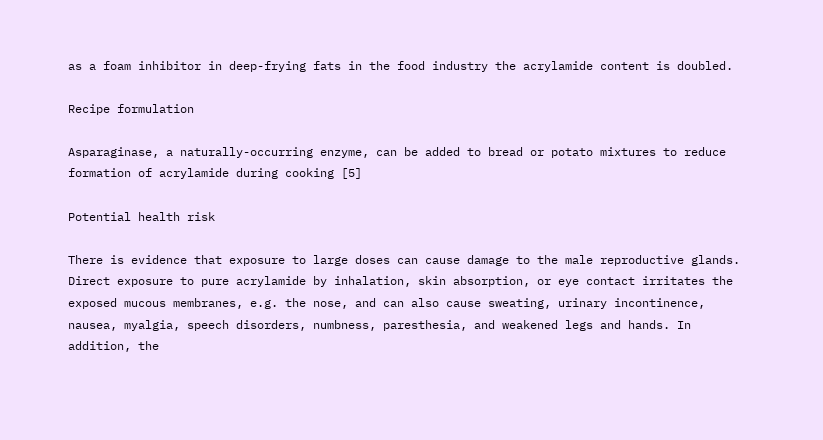as a foam inhibitor in deep-frying fats in the food industry the acrylamide content is doubled.

Recipe formulation

Asparaginase, a naturally-occurring enzyme, can be added to bread or potato mixtures to reduce formation of acrylamide during cooking [5]

Potential health risk

There is evidence that exposure to large doses can cause damage to the male reproductive glands. Direct exposure to pure acrylamide by inhalation, skin absorption, or eye contact irritates the exposed mucous membranes, e.g. the nose, and can also cause sweating, urinary incontinence, nausea, myalgia, speech disorders, numbness, paresthesia, and weakened legs and hands. In addition, the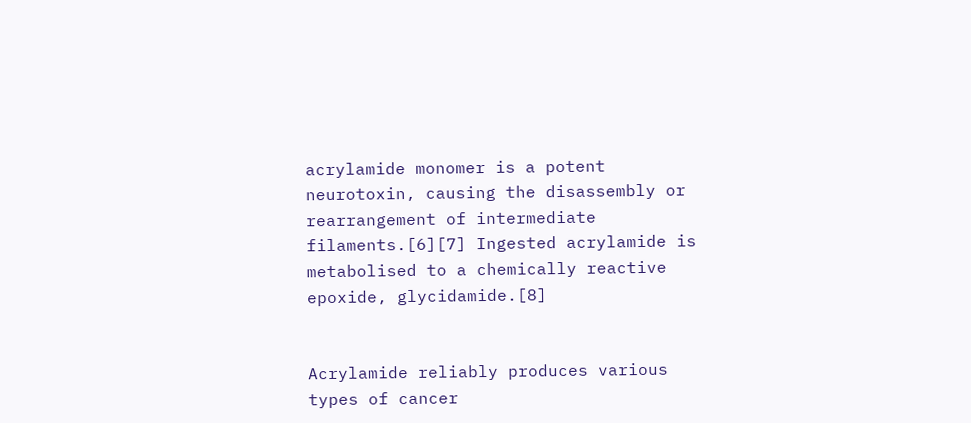acrylamide monomer is a potent neurotoxin, causing the disassembly or rearrangement of intermediate filaments.[6][7] Ingested acrylamide is metabolised to a chemically reactive epoxide, glycidamide.[8]


Acrylamide reliably produces various types of cancer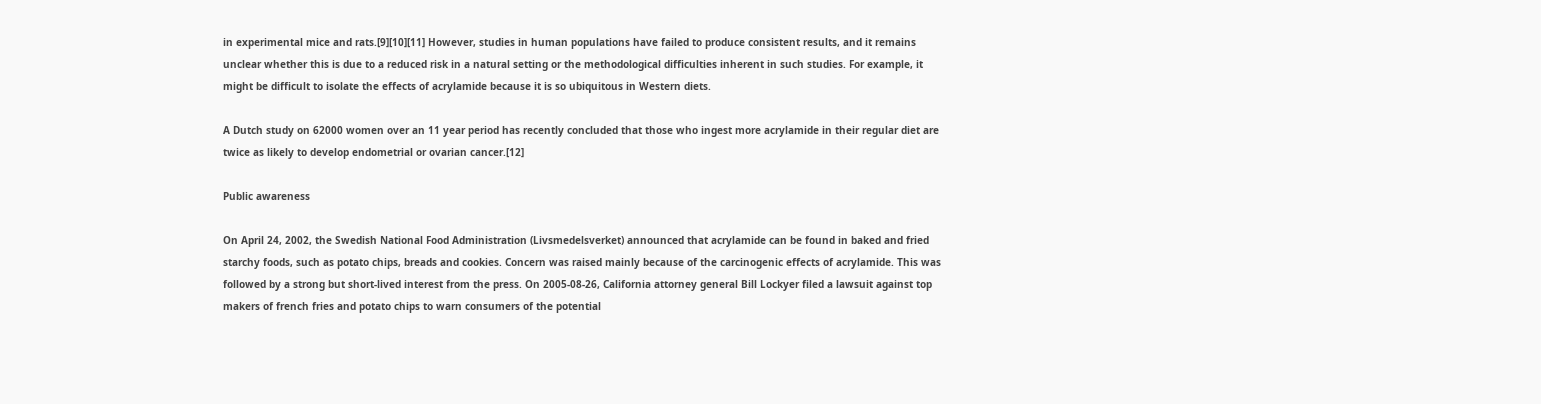in experimental mice and rats.[9][10][11] However, studies in human populations have failed to produce consistent results, and it remains unclear whether this is due to a reduced risk in a natural setting or the methodological difficulties inherent in such studies. For example, it might be difficult to isolate the effects of acrylamide because it is so ubiquitous in Western diets.

A Dutch study on 62000 women over an 11 year period has recently concluded that those who ingest more acrylamide in their regular diet are twice as likely to develop endometrial or ovarian cancer.[12]

Public awareness

On April 24, 2002, the Swedish National Food Administration (Livsmedelsverket) announced that acrylamide can be found in baked and fried starchy foods, such as potato chips, breads and cookies. Concern was raised mainly because of the carcinogenic effects of acrylamide. This was followed by a strong but short-lived interest from the press. On 2005-08-26, California attorney general Bill Lockyer filed a lawsuit against top makers of french fries and potato chips to warn consumers of the potential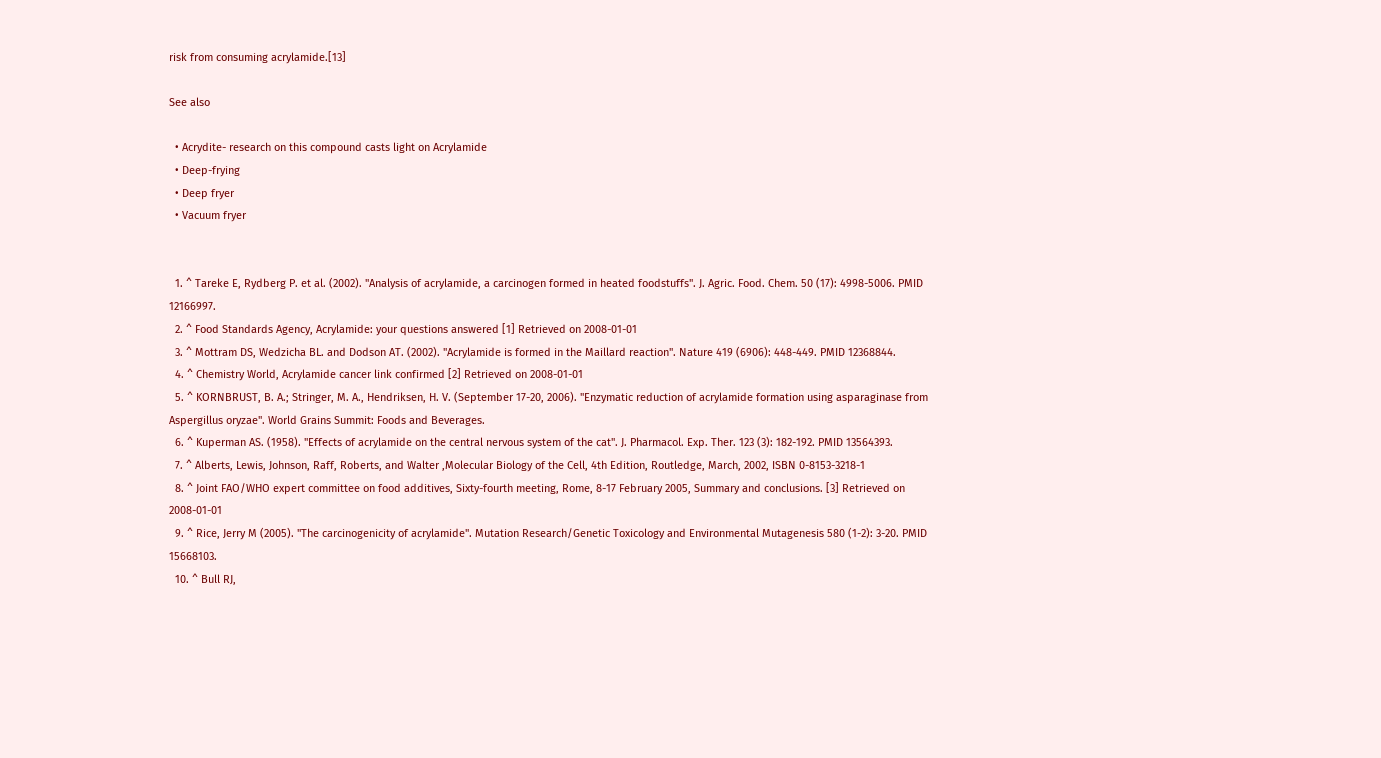risk from consuming acrylamide.[13]

See also

  • Acrydite- research on this compound casts light on Acrylamide
  • Deep-frying
  • Deep fryer
  • Vacuum fryer


  1. ^ Tareke E, Rydberg P. et al. (2002). "Analysis of acrylamide, a carcinogen formed in heated foodstuffs". J. Agric. Food. Chem. 50 (17): 4998-5006. PMID 12166997.
  2. ^ Food Standards Agency, Acrylamide: your questions answered [1] Retrieved on 2008-01-01
  3. ^ Mottram DS, Wedzicha BL. and Dodson AT. (2002). "Acrylamide is formed in the Maillard reaction". Nature 419 (6906): 448-449. PMID 12368844.
  4. ^ Chemistry World, Acrylamide cancer link confirmed [2] Retrieved on 2008-01-01
  5. ^ KORNBRUST, B. A.; Stringer, M. A., Hendriksen, H. V. (September 17-20, 2006). "Enzymatic reduction of acrylamide formation using asparaginase from Aspergillus oryzae". World Grains Summit: Foods and Beverages.
  6. ^ Kuperman AS. (1958). "Effects of acrylamide on the central nervous system of the cat". J. Pharmacol. Exp. Ther. 123 (3): 182-192. PMID 13564393.
  7. ^ Alberts, Lewis, Johnson, Raff, Roberts, and Walter ,Molecular Biology of the Cell, 4th Edition, Routledge, March, 2002, ISBN 0-8153-3218-1
  8. ^ Joint FAO/WHO expert committee on food additives, Sixty-fourth meeting, Rome, 8-17 February 2005, Summary and conclusions. [3] Retrieved on 2008-01-01
  9. ^ Rice, Jerry M (2005). "The carcinogenicity of acrylamide". Mutation Research/Genetic Toxicology and Environmental Mutagenesis 580 (1-2): 3-20. PMID 15668103.
  10. ^ Bull RJ,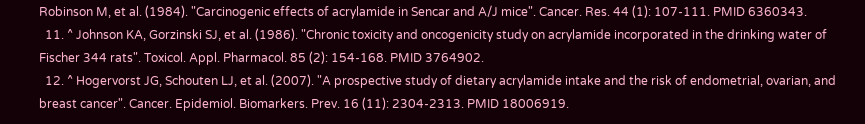Robinson M, et al. (1984). "Carcinogenic effects of acrylamide in Sencar and A/J mice". Cancer. Res. 44 (1): 107-111. PMID 6360343.
  11. ^ Johnson KA, Gorzinski SJ, et al. (1986). "Chronic toxicity and oncogenicity study on acrylamide incorporated in the drinking water of Fischer 344 rats". Toxicol. Appl. Pharmacol. 85 (2): 154-168. PMID 3764902.
  12. ^ Hogervorst JG, Schouten LJ, et al. (2007). "A prospective study of dietary acrylamide intake and the risk of endometrial, ovarian, and breast cancer". Cancer. Epidemiol. Biomarkers. Prev. 16 (11): 2304-2313. PMID 18006919.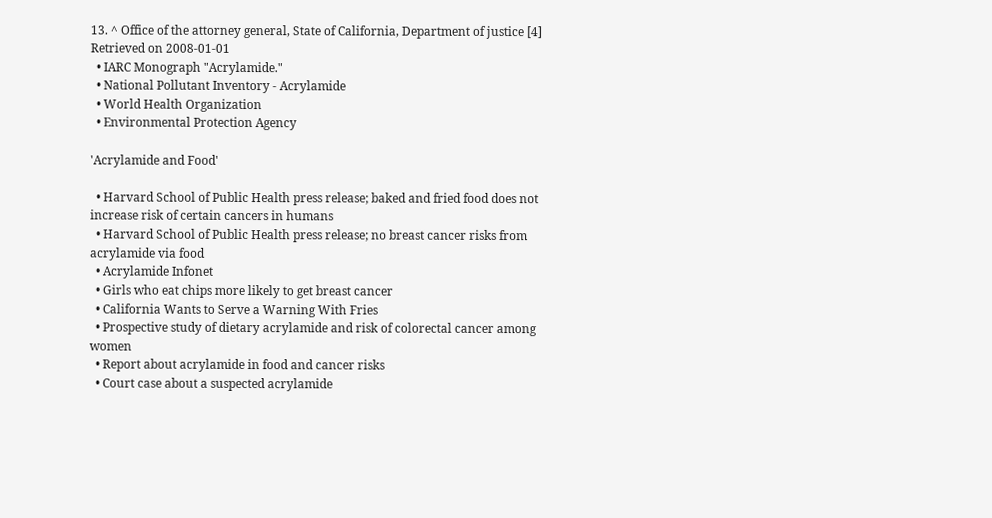13. ^ Office of the attorney general, State of California, Department of justice [4] Retrieved on 2008-01-01
  • IARC Monograph "Acrylamide."
  • National Pollutant Inventory - Acrylamide
  • World Health Organization
  • Environmental Protection Agency

'Acrylamide and Food'

  • Harvard School of Public Health press release; baked and fried food does not increase risk of certain cancers in humans
  • Harvard School of Public Health press release; no breast cancer risks from acrylamide via food
  • Acrylamide Infonet
  • Girls who eat chips more likely to get breast cancer
  • California Wants to Serve a Warning With Fries
  • Prospective study of dietary acrylamide and risk of colorectal cancer among women
  • Report about acrylamide in food and cancer risks
  • Court case about a suspected acrylamide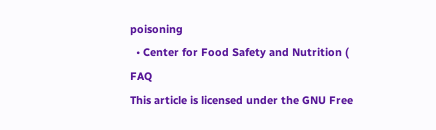poisoning
  • Center for Food Safety and Nutrition ( FAQ
This article is licensed under the GNU Free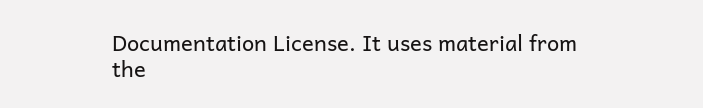Documentation License. It uses material from the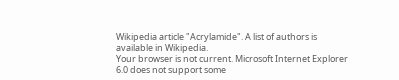Wikipedia article "Acrylamide". A list of authors is available in Wikipedia.
Your browser is not current. Microsoft Internet Explorer 6.0 does not support some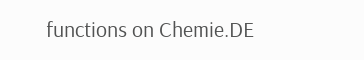functions on Chemie.DE